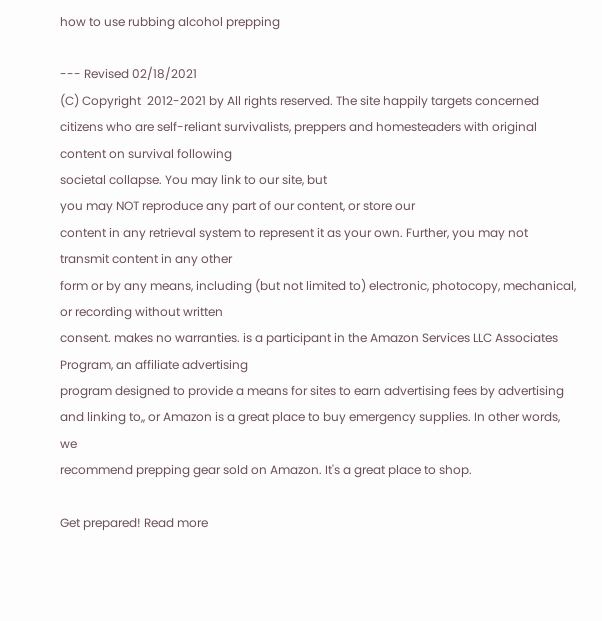how to use rubbing alcohol prepping

--- Revised 02/18/2021
(C) Copyright  2012-2021 by All rights reserved. The site happily targets concerned
citizens who are self-reliant survivalists, preppers and homesteaders with original content on survival following
societal collapse. You may link to our site, but
you may NOT reproduce any part of our content, or store our
content in any retrieval system to represent it as your own. Further, you may not transmit content in any other
form or by any means, including (but not limited to) electronic, photocopy, mechanical, or recording without written
consent. makes no warranties. is a participant in the Amazon Services LLC Associates Program, an affiliate advertising
program designed to provide a means for sites to earn advertising fees by advertising and linking to,, or Amazon is a great place to buy emergency supplies. In other words, we
recommend prepping gear sold on Amazon. It's a great place to shop.

Get prepared! Read more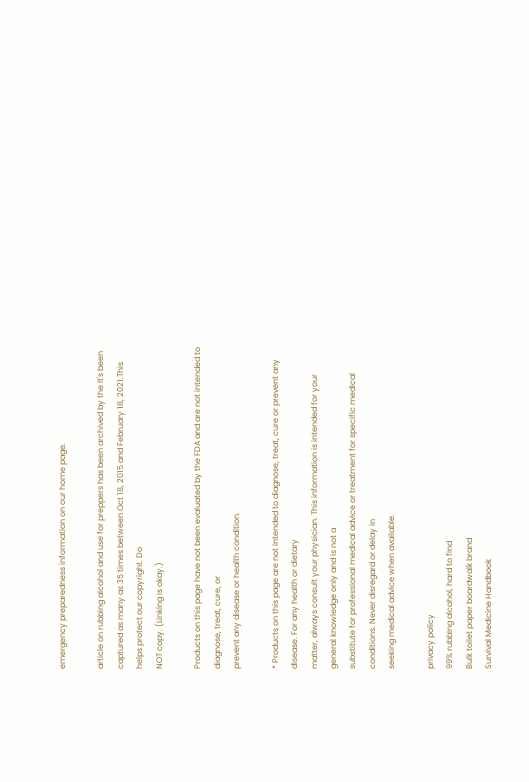emergency preparedness information on our home page.

article on rubbing alcohol and use for preppers has been archived by the It's been
captured as many as 35 times between Oct 18, 2015 and February 18, 2021.This helps protect our copyright. Do
NOT copy. (Linking is okay.)

Products on this page have not been evaluated by the FDA and are not intended to diagnose, treat, cure, or
prevent any disease or health condition.

* Products on this page are not intended to diagnose, treat, cure or prevent any disease. For any health or dietary
matter, always consult your physician. This information is intended for your general knowledge only and is not a
substitute for professional medical advice or treatment for specific medical conditions. Never disregard or delay in
seeking medical advice when available.

privacy policy
99% rubbing alcohol, hard to find
Bulk toilet paper boardwalk brand
Survival Medicine Handbook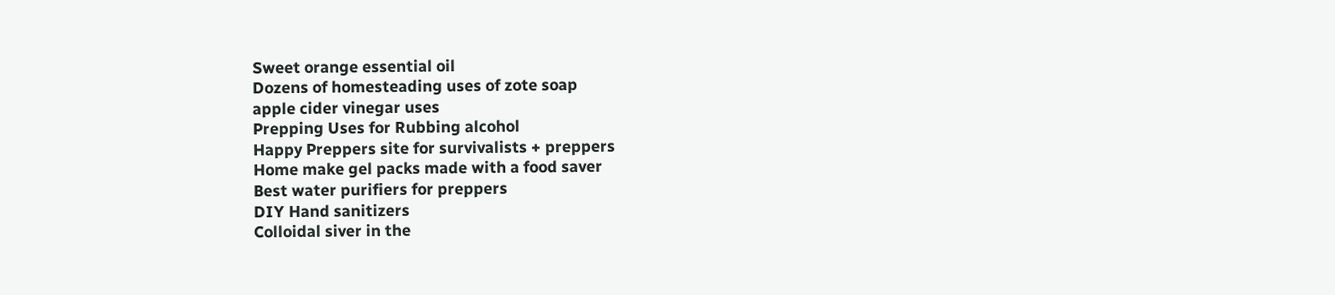Sweet orange essential oil
Dozens of homesteading uses of zote soap
apple cider vinegar uses
Prepping Uses for Rubbing alcohol
Happy Preppers site for survivalists + preppers
Home make gel packs made with a food saver
Best water purifiers for preppers
DIY Hand sanitizers
Colloidal siver in the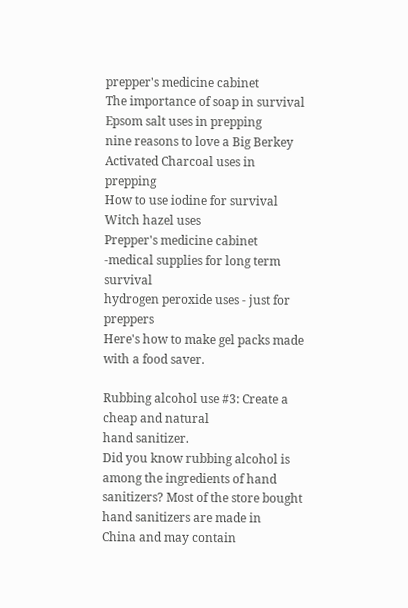prepper's medicine cabinet
The importance of soap in survival
Epsom salt uses in prepping
nine reasons to love a Big Berkey
Activated Charcoal uses in prepping
How to use iodine for survival
Witch hazel uses
Prepper's medicine cabinet -medical supplies for long term survival
hydrogen peroxide uses - just for preppers
Here's how to make gel packs made with a food saver.

Rubbing alcohol use #3: Create a cheap and natural
hand sanitizer.
Did you know rubbing alcohol is among the ingredients of hand
sanitizers? Most of the store bought hand sanitizers are made in
China and may contain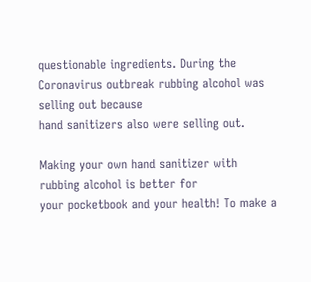questionable ingredients. During the
Coronavirus outbreak rubbing alcohol was selling out because
hand sanitizers also were selling out.

Making your own hand sanitizer with rubbing alcohol is better for
your pocketbook and your health! To make a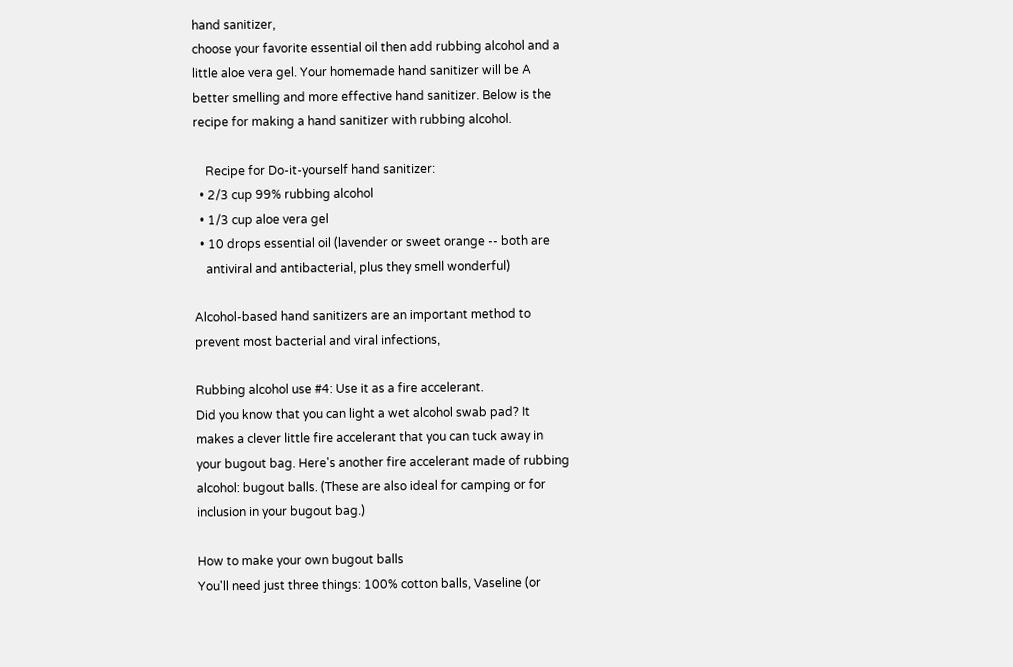hand sanitizer,
choose your favorite essential oil then add rubbing alcohol and a
little aloe vera gel. Your homemade hand sanitizer will be A
better smelling and more effective hand sanitizer. Below is the
recipe for making a hand sanitizer with rubbing alcohol.

    Recipe for Do-it-yourself hand sanitizer:
  • 2/3 cup 99% rubbing alcohol
  • 1/3 cup aloe vera gel
  • 10 drops essential oil (lavender or sweet orange -- both are
    antiviral and antibacterial, plus they smell wonderful)

Alcohol-based hand sanitizers are an important method to
prevent most bacterial and viral infections,

Rubbing alcohol use #4: Use it as a fire accelerant.
Did you know that you can light a wet alcohol swab pad? It
makes a clever little fire accelerant that you can tuck away in
your bugout bag. Here's another fire accelerant made of rubbing
alcohol: bugout balls. (These are also ideal for camping or for
inclusion in your bugout bag.)

How to make your own bugout balls
You'll need just three things: 100% cotton balls, Vaseline (or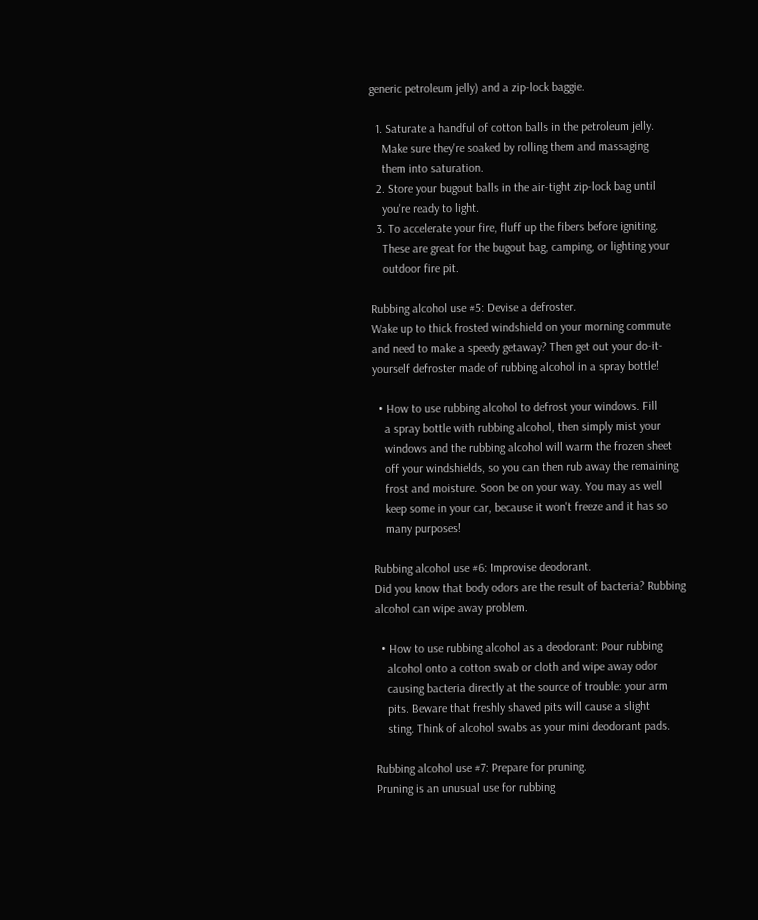generic petroleum jelly) and a zip-lock baggie.

  1. Saturate a handful of cotton balls in the petroleum jelly.
    Make sure they're soaked by rolling them and massaging
    them into saturation.
  2. Store your bugout balls in the air-tight zip-lock bag until
    you're ready to light.
  3. To accelerate your fire, fluff up the fibers before igniting.
    These are great for the bugout bag, camping, or lighting your
    outdoor fire pit.

Rubbing alcohol use #5: Devise a defroster.
Wake up to thick frosted windshield on your morning commute
and need to make a speedy getaway? Then get out your do-it-
yourself defroster made of rubbing alcohol in a spray bottle!

  • How to use rubbing alcohol to defrost your windows. Fill
    a spray bottle with rubbing alcohol, then simply mist your
    windows and the rubbing alcohol will warm the frozen sheet
    off your windshields, so you can then rub away the remaining
    frost and moisture. Soon be on your way. You may as well
    keep some in your car, because it won't freeze and it has so
    many purposes!

Rubbing alcohol use #6: Improvise deodorant.
Did you know that body odors are the result of bacteria? Rubbing
alcohol can wipe away problem.

  • How to use rubbing alcohol as a deodorant: Pour rubbing
    alcohol onto a cotton swab or cloth and wipe away odor
    causing bacteria directly at the source of trouble: your arm
    pits. Beware that freshly shaved pits will cause a slight
    sting. Think of alcohol swabs as your mini deodorant pads.

Rubbing alcohol use #7: Prepare for pruning.
Pruning is an unusual use for rubbing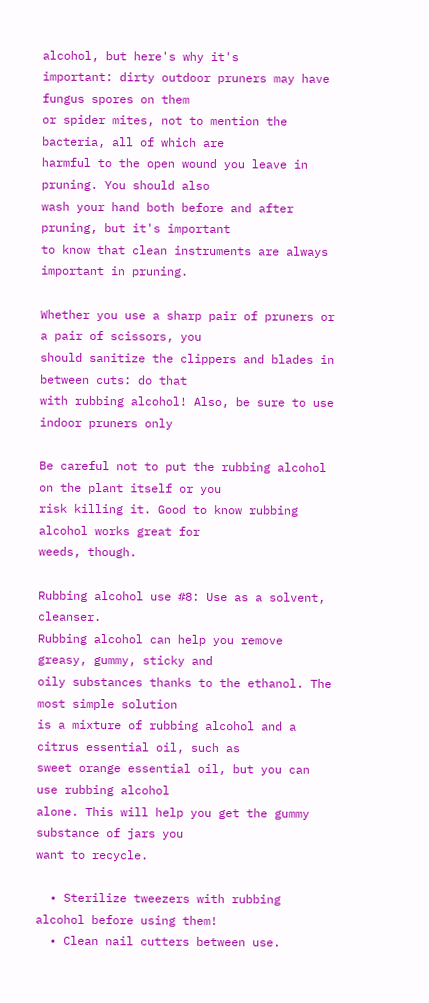alcohol, but here's why it's
important: dirty outdoor pruners may have fungus spores on them
or spider mites, not to mention the bacteria, all of which are
harmful to the open wound you leave in pruning. You should also
wash your hand both before and after pruning, but it's important
to know that clean instruments are always important in pruning.

Whether you use a sharp pair of pruners or a pair of scissors, you
should sanitize the clippers and blades in between cuts: do that
with rubbing alcohol! Also, be sure to use indoor pruners only

Be careful not to put the rubbing alcohol on the plant itself or you
risk killing it. Good to know rubbing alcohol works great for
weeds, though.

Rubbing alcohol use #8: Use as a solvent, cleanser.
Rubbing alcohol can help you remove greasy, gummy, sticky and
oily substances thanks to the ethanol. The most simple solution
is a mixture of rubbing alcohol and a citrus essential oil, such as
sweet orange essential oil, but you can use rubbing alcohol
alone. This will help you get the gummy substance of jars you
want to recycle.

  • Sterilize tweezers with rubbing alcohol before using them!
  • Clean nail cutters between use.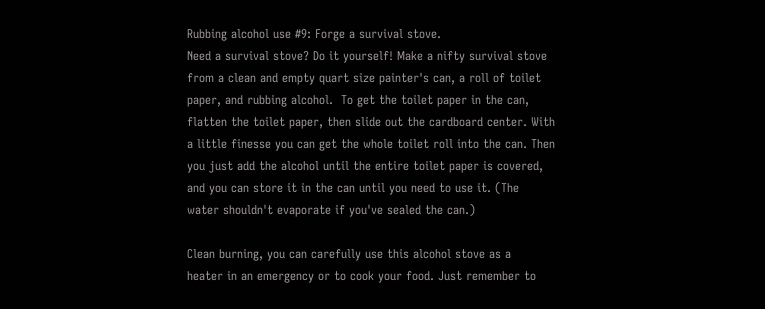Rubbing alcohol use #9: Forge a survival stove.
Need a survival stove? Do it yourself! Make a nifty survival stove
from a clean and empty quart size painter's can, a roll of toilet
paper, and rubbing alcohol.  To get the toilet paper in the can,
flatten the toilet paper, then slide out the cardboard center. With
a little finesse you can get the whole toilet roll into the can. Then
you just add the alcohol until the entire toilet paper is covered,
and you can store it in the can until you need to use it. (The
water shouldn't evaporate if you've sealed the can.)

Clean burning, you can carefully use this alcohol stove as a
heater in an emergency or to cook your food. Just remember to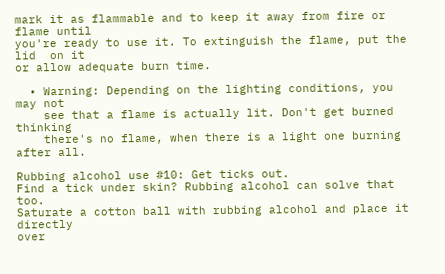mark it as flammable and to keep it away from fire or flame until
you're ready to use it. To extinguish the flame, put the lid  on it
or allow adequate burn time.

  • Warning: Depending on the lighting conditions, you may not
    see that a flame is actually lit. Don't get burned thinking
    there's no flame, when there is a light one burning after all.

Rubbing alcohol use #10: Get ticks out.
Find a tick under skin? Rubbing alcohol can solve that too.
Saturate a cotton ball with rubbing alcohol and place it directly
over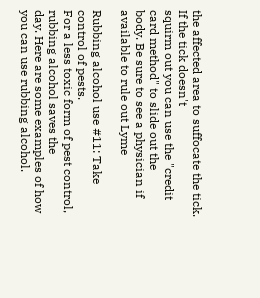the affected area to suffocate the tick. If the tick doesn't
squirm out you can use the "credit card method" to slide out the
body. Be sure to see a physician if available to rule out Lyme

Rubbing alcohol use #11: Take control of pests.
For a less toxic form of pest control, rubbing alcohol saves the
day. Here are some examples of how you can use rubbing alcohol.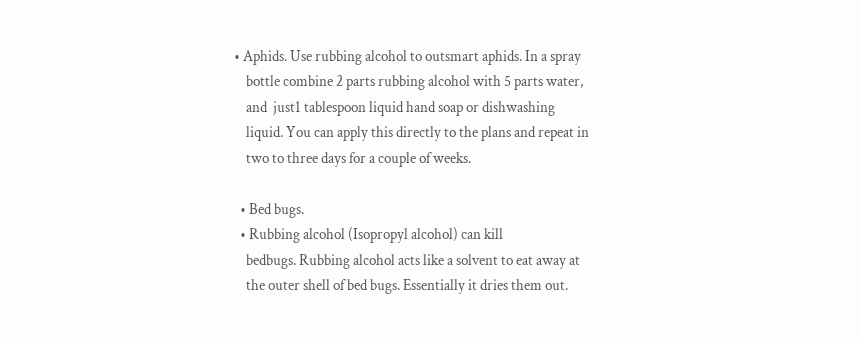• Aphids. Use rubbing alcohol to outsmart aphids. In a spray
    bottle combine 2 parts rubbing alcohol with 5 parts water,
    and  just1 tablespoon liquid hand soap or dishwashing
    liquid. You can apply this directly to the plans and repeat in
    two to three days for a couple of weeks.

  • Bed bugs.
  • Rubbing alcohol (Isopropyl alcohol) can kill
    bedbugs. Rubbing alcohol acts like a solvent to eat away at
    the outer shell of bed bugs. Essentially it dries them out.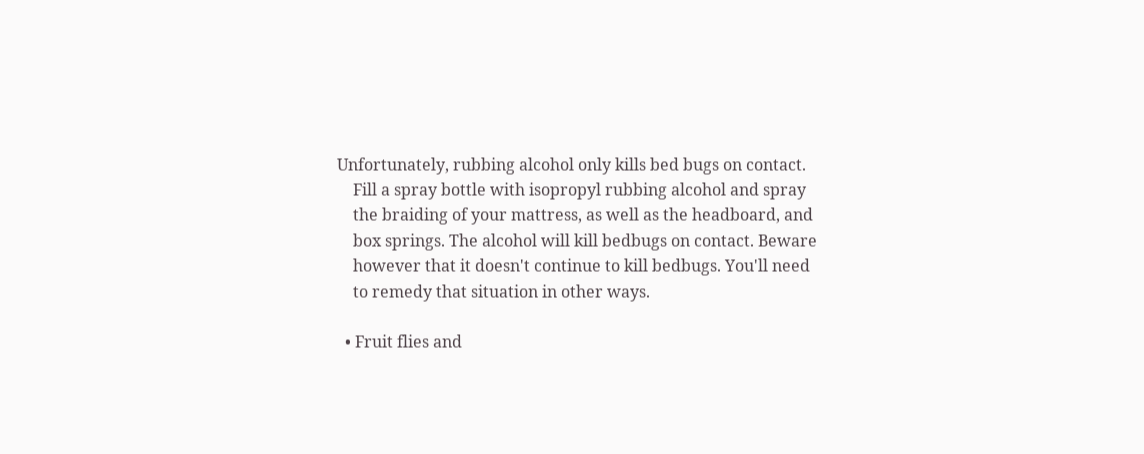Unfortunately, rubbing alcohol only kills bed bugs on contact.
    Fill a spray bottle with isopropyl rubbing alcohol and spray
    the braiding of your mattress, as well as the headboard, and
    box springs. The alcohol will kill bedbugs on contact. Beware
    however that it doesn't continue to kill bedbugs. You'll need
    to remedy that situation in other ways.

  • Fruit flies and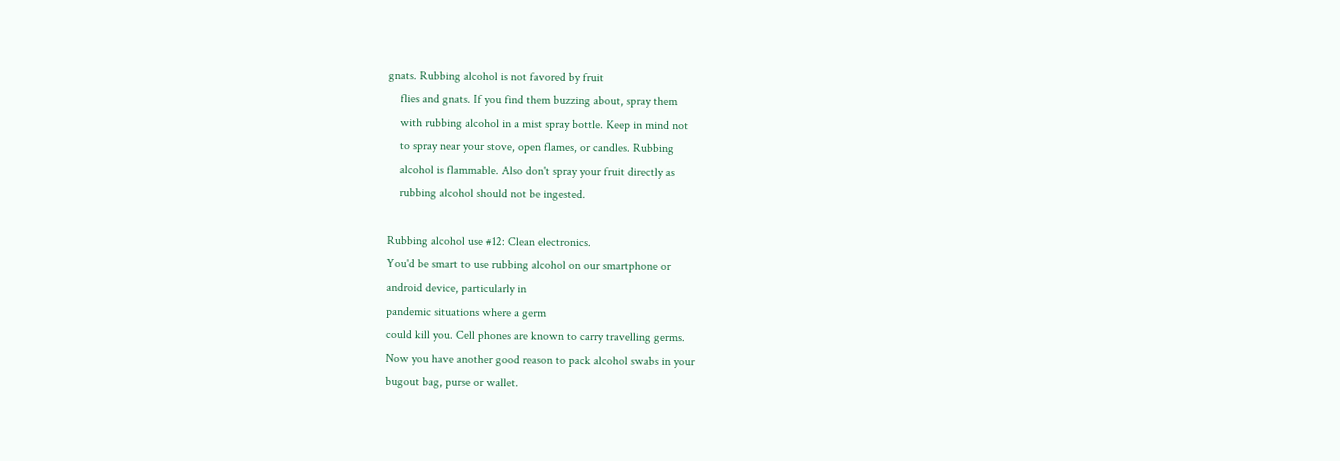gnats. Rubbing alcohol is not favored by fruit
    flies and gnats. If you find them buzzing about, spray them
    with rubbing alcohol in a mist spray bottle. Keep in mind not
    to spray near your stove, open flames, or candles. Rubbing
    alcohol is flammable. Also don't spray your fruit directly as
    rubbing alcohol should not be ingested.

Rubbing alcohol use #12: Clean electronics.
You'd be smart to use rubbing alcohol on our smartphone or
android device, particularly in
pandemic situations where a germ
could kill you. Cell phones are known to carry travelling germs.
Now you have another good reason to pack alcohol swabs in your
bugout bag, purse or wallet.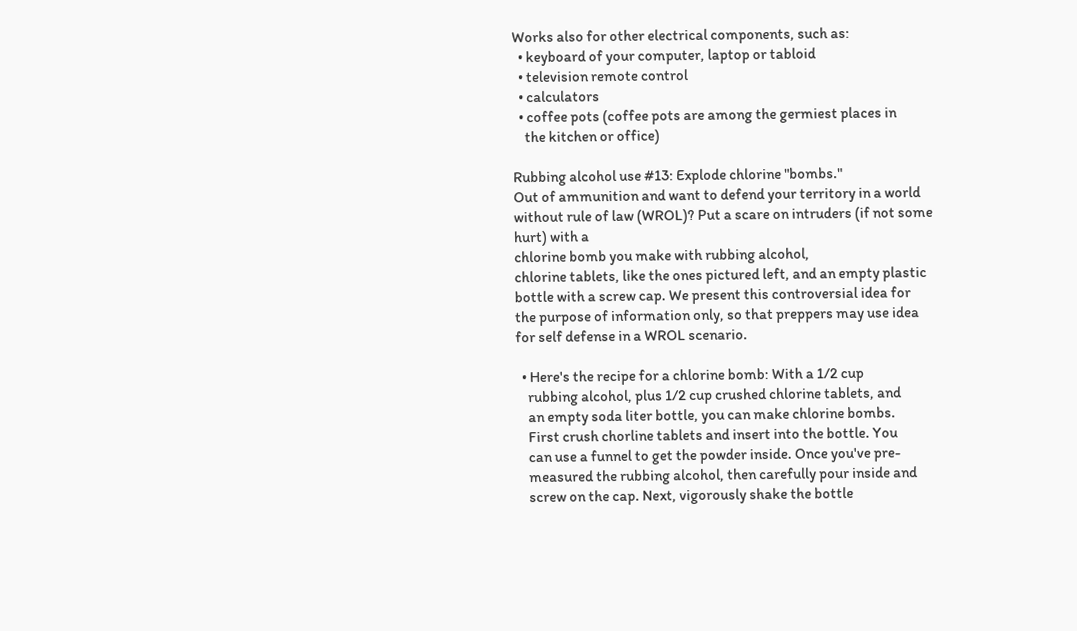Works also for other electrical components, such as:
  • keyboard of your computer, laptop or tabloid
  • television remote control
  • calculators
  • coffee pots (coffee pots are among the germiest places in
    the kitchen or office)

Rubbing alcohol use #13: Explode chlorine "bombs."
Out of ammunition and want to defend your territory in a world
without rule of law (WROL)? Put a scare on intruders (if not some
hurt) with a
chlorine bomb you make with rubbing alcohol,
chlorine tablets, like the ones pictured left, and an empty plastic
bottle with a screw cap. We present this controversial idea for
the purpose of information only, so that preppers may use idea
for self defense in a WROL scenario.

  • Here's the recipe for a chlorine bomb: With a 1/2 cup
    rubbing alcohol, plus 1/2 cup crushed chlorine tablets, and
    an empty soda liter bottle, you can make chlorine bombs.
    First crush chorline tablets and insert into the bottle. You
    can use a funnel to get the powder inside. Once you've pre-
    measured the rubbing alcohol, then carefully pour inside and
    screw on the cap. Next, vigorously shake the bottle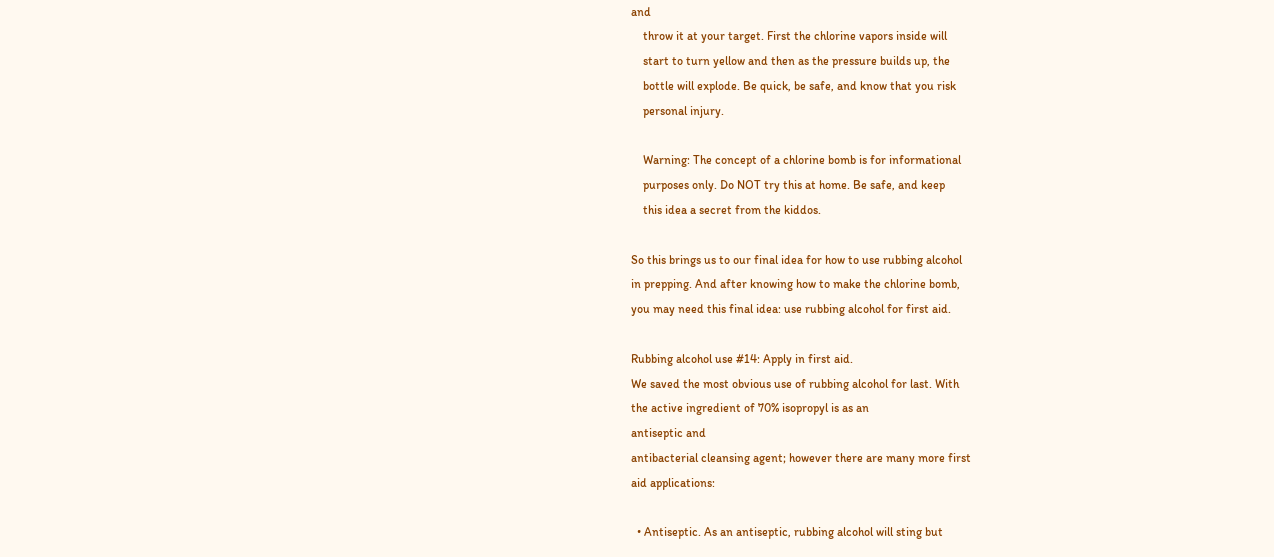and
    throw it at your target. First the chlorine vapors inside will
    start to turn yellow and then as the pressure builds up, the
    bottle will explode. Be quick, be safe, and know that you risk
    personal injury.

    Warning: The concept of a chlorine bomb is for informational
    purposes only. Do NOT try this at home. Be safe, and keep
    this idea a secret from the kiddos.

So this brings us to our final idea for how to use rubbing alcohol
in prepping. And after knowing how to make the chlorine bomb,
you may need this final idea: use rubbing alcohol for first aid.

Rubbing alcohol use #14: Apply in first aid.
We saved the most obvious use of rubbing alcohol for last. With
the active ingredient of 70% isopropyl is as an
antiseptic and
antibacterial cleansing agent; however there are many more first
aid applications:

  • Antiseptic. As an antiseptic, rubbing alcohol will sting but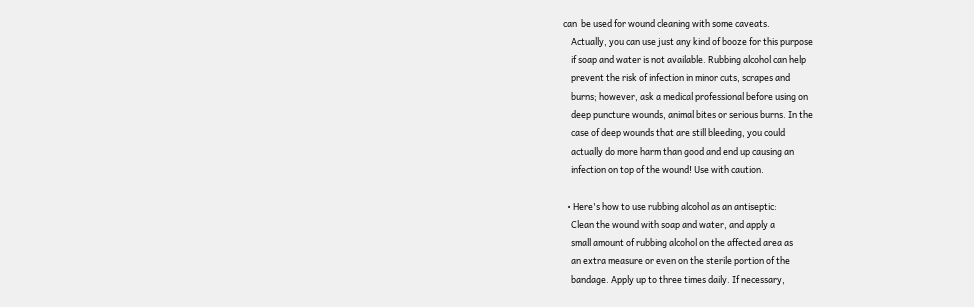can  be used for wound cleaning with some caveats.
    Actually, you can use just any kind of booze for this purpose
    if soap and water is not available. Rubbing alcohol can help
    prevent the risk of infection in minor cuts, scrapes and
    burns; however, ask a medical professional before using on
    deep puncture wounds, animal bites or serious burns. In the
    case of deep wounds that are still bleeding, you could
    actually do more harm than good and end up causing an
    infection on top of the wound! Use with caution.

  • Here's how to use rubbing alcohol as an antiseptic:
    Clean the wound with soap and water, and apply a
    small amount of rubbing alcohol on the affected area as
    an extra measure or even on the sterile portion of the
    bandage. Apply up to three times daily. If necessary,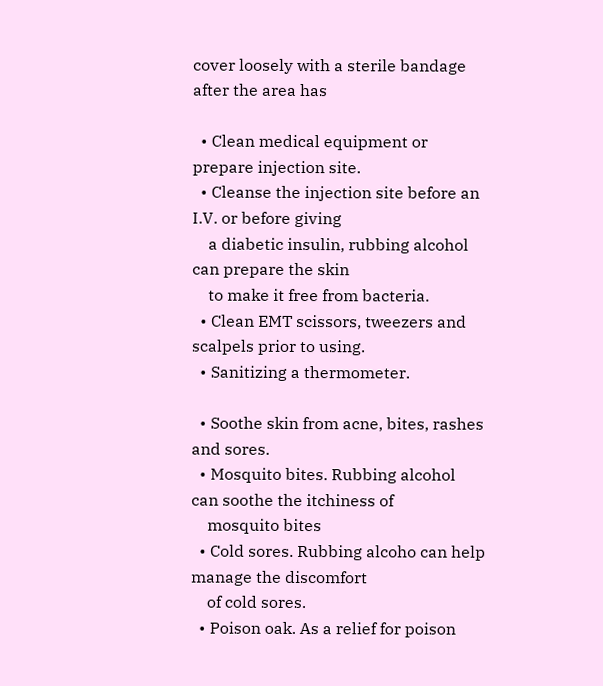cover loosely with a sterile bandage after the area has

  • Clean medical equipment or prepare injection site.
  • Cleanse the injection site before an I.V. or before giving
    a diabetic insulin, rubbing alcohol can prepare the skin
    to make it free from bacteria.
  • Clean EMT scissors, tweezers and scalpels prior to using.
  • Sanitizing a thermometer.

  • Soothe skin from acne, bites, rashes and sores.
  • Mosquito bites. Rubbing alcohol can soothe the itchiness of
    mosquito bites
  • Cold sores. Rubbing alcoho can help manage the discomfort
    of cold sores.
  • Poison oak. As a relief for poison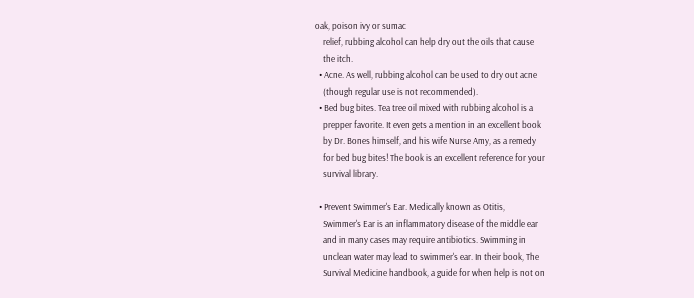oak, poison ivy or sumac
    relief, rubbing alcohol can help dry out the oils that cause
    the itch.
  • Acne. As well, rubbing alcohol can be used to dry out acne
    (though regular use is not recommended).
  • Bed bug bites. Tea tree oil mixed with rubbing alcohol is a
    prepper favorite. It even gets a mention in an excellent book
    by Dr. Bones himself, and his wife Nurse Amy, as a remedy
    for bed bug bites! The book is an excellent reference for your
    survival library.

  • Prevent Swimmer's Ear. Medically known as Otitis,
    Swimmer's Ear is an inflammatory disease of the middle ear
    and in many cases may require antibiotics. Swimming in
    unclean water may lead to swimmer's ear. In their book, The
    Survival Medicine handbook, a guide for when help is not on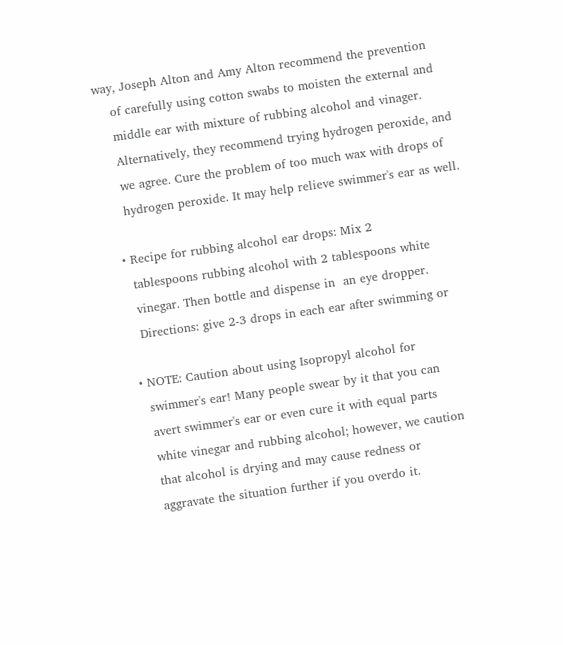way, Joseph Alton and Amy Alton recommend the prevention
    of carefully using cotton swabs to moisten the external and
    middle ear with mixture of rubbing alcohol and vinager.
    Alternatively, they recommend trying hydrogen peroxide, and
    we agree. Cure the problem of too much wax with drops of
    hydrogen peroxide. It may help relieve swimmer's ear as well.

  • Recipe for rubbing alcohol ear drops: Mix 2
    tablespoons rubbing alcohol with 2 tablespoons white
    vinegar. Then bottle and dispense in  an eye dropper.
    Directions: give 2-3 drops in each ear after swimming or

  • NOTE: Caution about using Isopropyl alcohol for
    swimmer's ear! Many people swear by it that you can
    avert swimmer's ear or even cure it with equal parts
    white vinegar and rubbing alcohol; however, we caution
    that alcohol is drying and may cause redness or
    aggravate the situation further if you overdo it.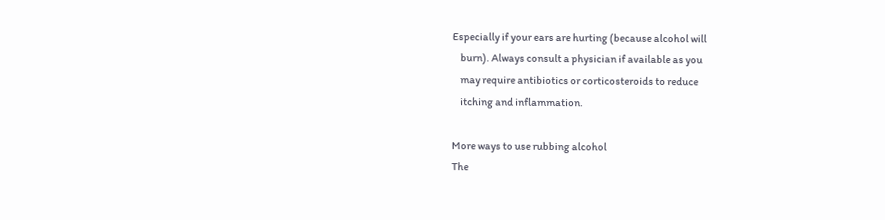Especially if your ears are hurting (because alcohol will
    burn). Always consult a physician if available as you
    may require antibiotics or corticosteroids to reduce
    itching and inflammation.

More ways to use rubbing alcohol
The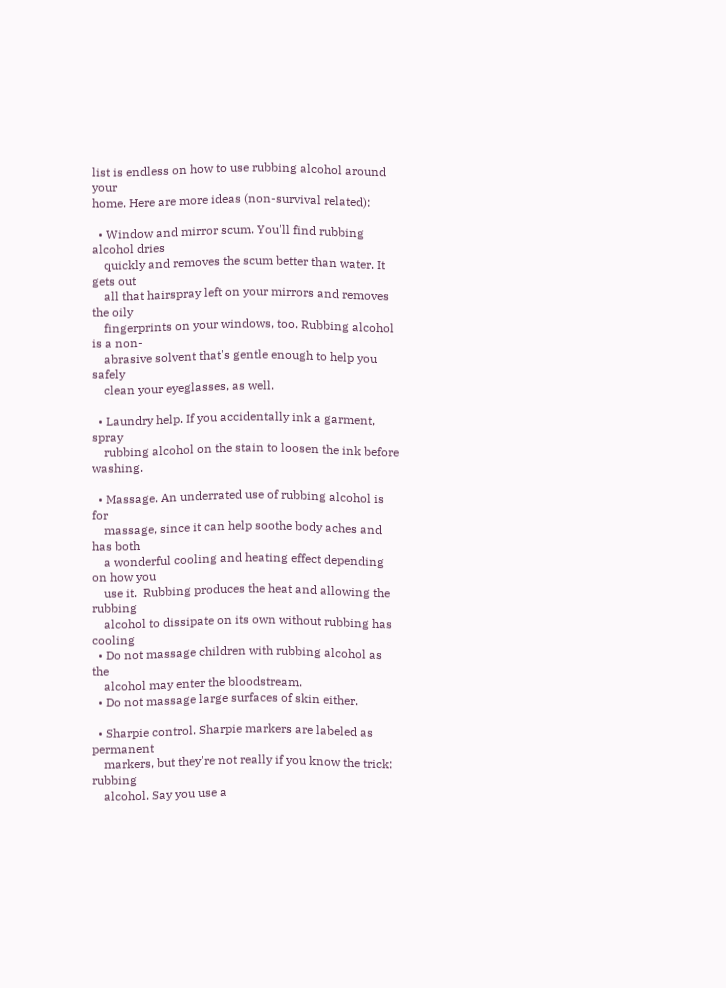list is endless on how to use rubbing alcohol around your
home. Here are more ideas (non-survival related):

  • Window and mirror scum. You'll find rubbing alcohol dries
    quickly and removes the scum better than water. It gets out
    all that hairspray left on your mirrors and removes the oily
    fingerprints on your windows, too. Rubbing alcohol is a non-
    abrasive solvent that's gentle enough to help you safely
    clean your eyeglasses, as well.

  • Laundry help. If you accidentally ink a garment, spray
    rubbing alcohol on the stain to loosen the ink before washing.

  • Massage. An underrated use of rubbing alcohol is for
    massage, since it can help soothe body aches and has both
    a wonderful cooling and heating effect depending on how you
    use it.  Rubbing produces the heat and allowing the rubbing
    alcohol to dissipate on its own without rubbing has cooling
  • Do not massage children with rubbing alcohol as the
    alcohol may enter the bloodstream.
  • Do not massage large surfaces of skin either.

  • Sharpie control. Sharpie markers are labeled as permanent
    markers, but they're not really if you know the trick: rubbing
    alcohol. Say you use a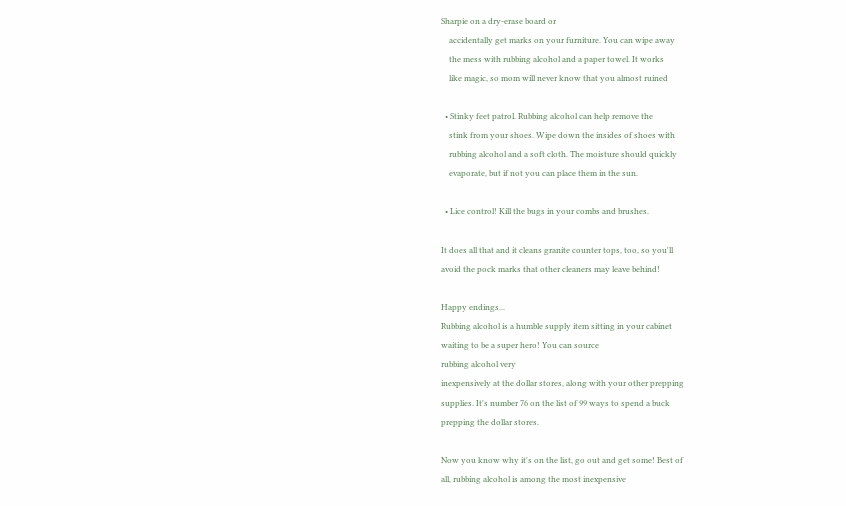Sharpie on a dry-erase board or
    accidentally get marks on your furniture. You can wipe away
    the mess with rubbing alcohol and a paper towel. It works
    like magic, so mom will never know that you almost ruined

  • Stinky feet patrol. Rubbing alcohol can help remove the
    stink from your shoes. Wipe down the insides of shoes with
    rubbing alcohol and a soft cloth. The moisture should quickly
    evaporate, but if not you can place them in the sun.

  • Lice control! Kill the bugs in your combs and brushes.

It does all that and it cleans granite counter tops, too, so you'll
avoid the pock marks that other cleaners may leave behind!

Happy endings...
Rubbing alcohol is a humble supply item sitting in your cabinet
waiting to be a super hero! You can source
rubbing alcohol very
inexpensively at the dollar stores, along with your other prepping
supplies. It's number 76 on the list of 99 ways to spend a buck
prepping the dollar stores.

Now you know why it's on the list, go out and get some! Best of
all, rubbing alcohol is among the most inexpensive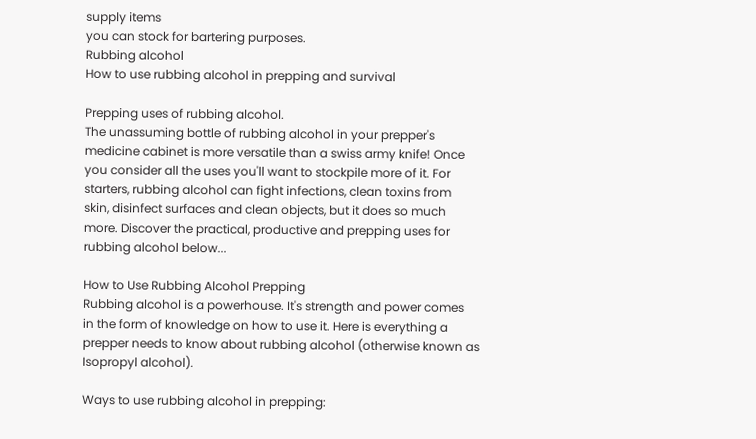supply items
you can stock for bartering purposes.
Rubbing alcohol
How to use rubbing alcohol in prepping and survival

Prepping uses of rubbing alcohol.
The unassuming bottle of rubbing alcohol in your prepper's
medicine cabinet is more versatile than a swiss army knife! Once
you consider all the uses you'll want to stockpile more of it. For
starters, rubbing alcohol can fight infections, clean toxins from
skin, disinfect surfaces and clean objects, but it does so much
more. Discover the practical, productive and prepping uses for
rubbing alcohol below...

How to Use Rubbing Alcohol Prepping
Rubbing alcohol is a powerhouse. It's strength and power comes
in the form of knowledge on how to use it. Here is everything a
prepper needs to know about rubbing alcohol (otherwise known as
Isopropyl alcohol).

Ways to use rubbing alcohol in prepping: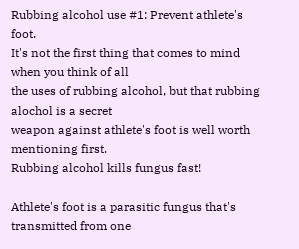Rubbing alcohol use #1: Prevent athlete's foot.
It's not the first thing that comes to mind when you think of all
the uses of rubbing alcohol, but that rubbing alochol is a secret
weapon against athlete's foot is well worth mentioning first.
Rubbing alcohol kills fungus fast!

Athlete's foot is a parasitic fungus that's transmitted from one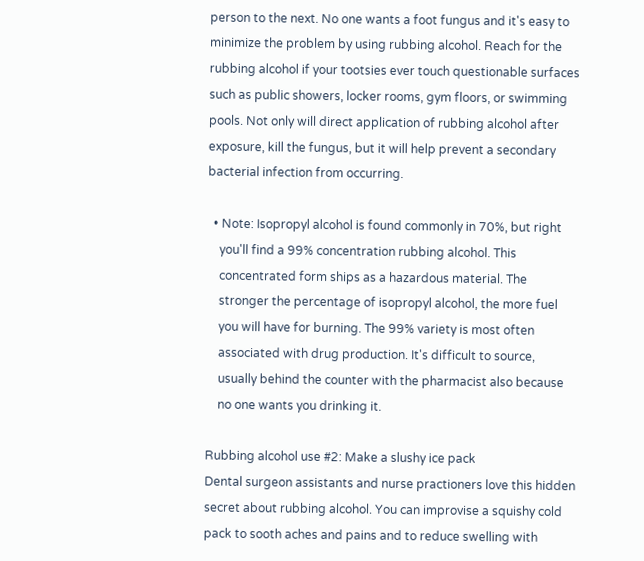person to the next. No one wants a foot fungus and it's easy to
minimize the problem by using rubbing alcohol. Reach for the
rubbing alcohol if your tootsies ever touch questionable surfaces
such as public showers, locker rooms, gym floors, or swimming
pools. Not only will direct application of rubbing alcohol after
exposure, kill the fungus, but it will help prevent a secondary
bacterial infection from occurring.

  • Note: Isopropyl alcohol is found commonly in 70%, but right
    you'll find a 99% concentration rubbing alcohol. This
    concentrated form ships as a hazardous material. The
    stronger the percentage of isopropyl alcohol, the more fuel
    you will have for burning. The 99% variety is most often
    associated with drug production. It's difficult to source,
    usually behind the counter with the pharmacist also because
    no one wants you drinking it.

Rubbing alcohol use #2: Make a slushy ice pack
Dental surgeon assistants and nurse practioners love this hidden
secret about rubbing alcohol. You can improvise a squishy cold
pack to sooth aches and pains and to reduce swelling with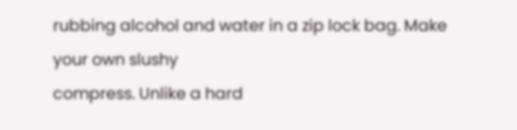rubbing alcohol and water in a zip lock bag. Make your own slushy
compress. Unlike a hard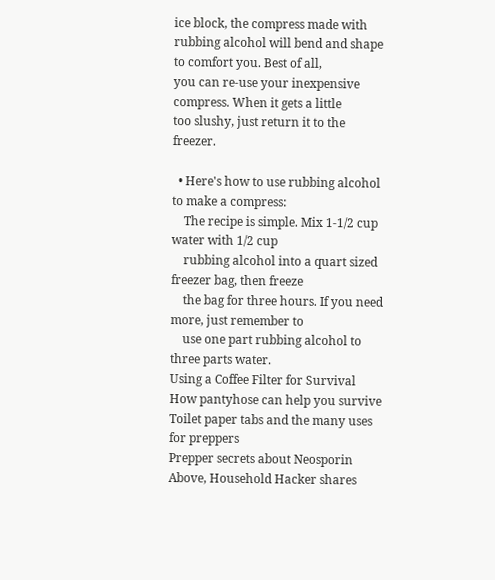ice block, the compress made with
rubbing alcohol will bend and shape to comfort you. Best of all,
you can re-use your inexpensive compress. When it gets a little
too slushy, just return it to the freezer.

  • Here's how to use rubbing alcohol to make a compress:
    The recipe is simple. Mix 1-1/2 cup water with 1/2 cup
    rubbing alcohol into a quart sized freezer bag, then freeze
    the bag for three hours. If you need more, just remember to
    use one part rubbing alcohol to three parts water.
Using a Coffee Filter for Survival
How pantyhose can help you survive
Toilet paper tabs and the many uses for preppers
Prepper secrets about Neosporin
Above, Household Hacker shares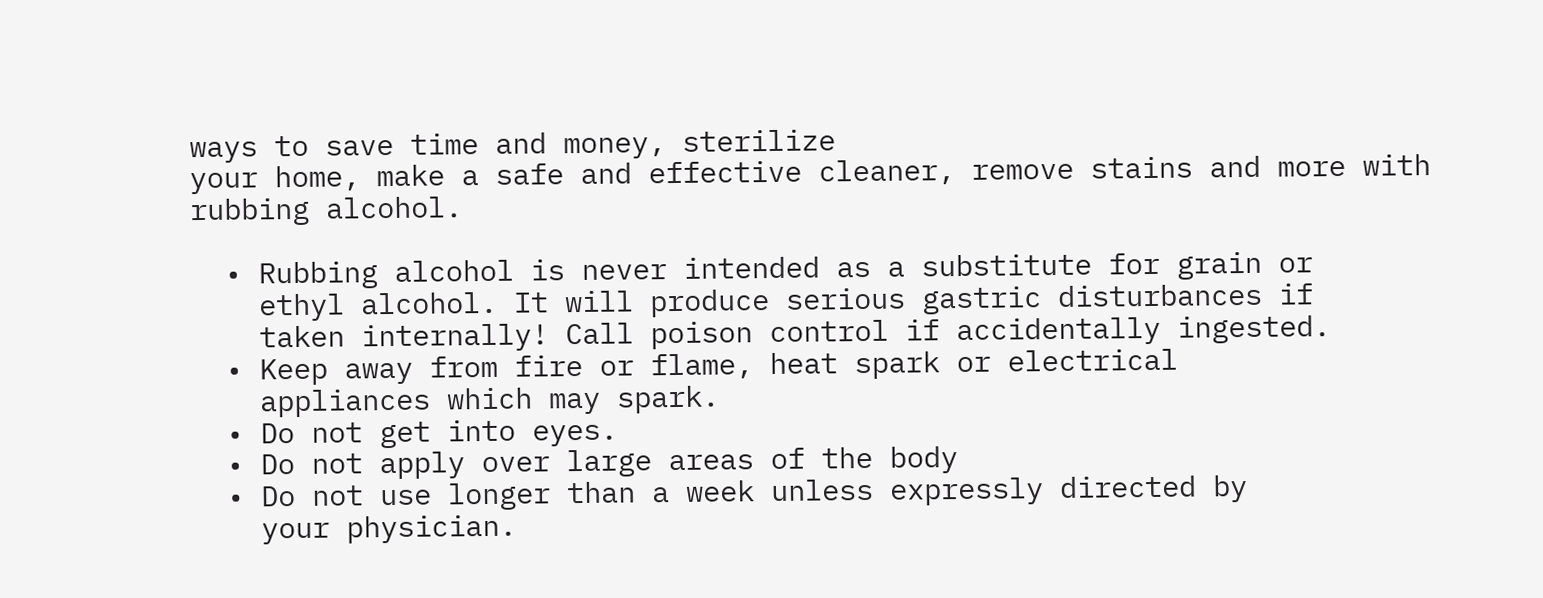ways to save time and money, sterilize
your home, make a safe and effective cleaner, remove stains and more with
rubbing alcohol.

  • Rubbing alcohol is never intended as a substitute for grain or
    ethyl alcohol. It will produce serious gastric disturbances if
    taken internally! Call poison control if accidentally ingested.
  • Keep away from fire or flame, heat spark or electrical
    appliances which may spark.
  • Do not get into eyes.
  • Do not apply over large areas of the body
  • Do not use longer than a week unless expressly directed by
    your physician.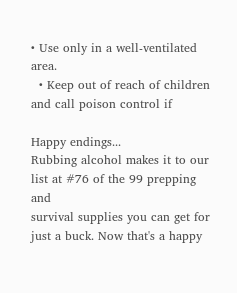• Use only in a well-ventilated area.
  • Keep out of reach of children and call poison control if

Happy endings...
Rubbing alcohol makes it to our list at #76 of the 99 prepping and
survival supplies you can get for just a buck. Now that's a happy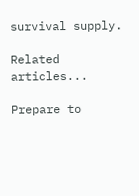survival supply.

Related articles...

Prepare to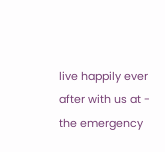live happily ever after with us at - the emergency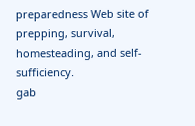preparedness Web site of prepping, survival,
homesteading, and self-sufficiency.
gab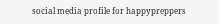social media profile for happypreppers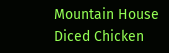Mountain House Diced Chicken